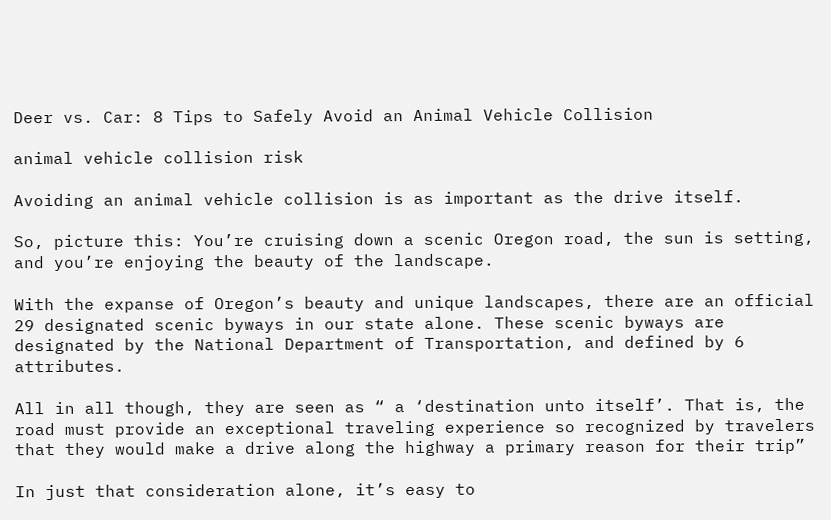Deer vs. Car: 8 Tips to Safely Avoid an Animal Vehicle Collision

animal vehicle collision risk

Avoiding an animal vehicle collision is as important as the drive itself.

So, picture this: You’re cruising down a scenic Oregon road, the sun is setting, and you’re enjoying the beauty of the landscape.

With the expanse of Oregon’s beauty and unique landscapes, there are an official 29 designated scenic byways in our state alone. These scenic byways are designated by the National Department of Transportation, and defined by 6 attributes.

All in all though, they are seen as “ a ‘destination unto itself’. That is, the road must provide an exceptional traveling experience so recognized by travelers that they would make a drive along the highway a primary reason for their trip”

In just that consideration alone, it’s easy to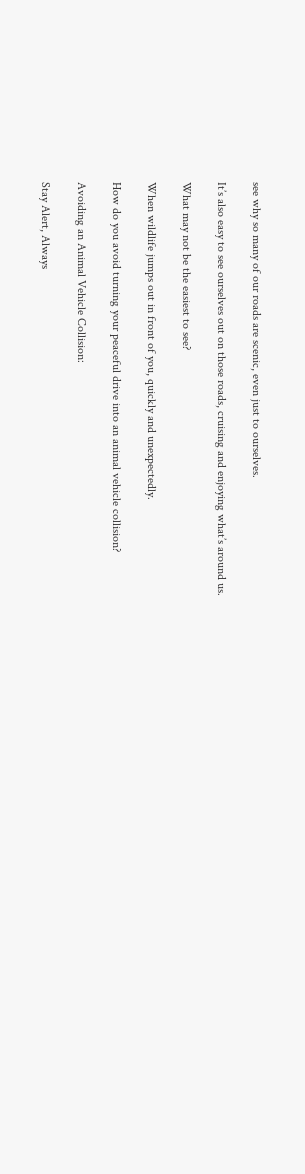see why so many of our roads are scenic, even just to ourselves.

It’s also easy to see ourselves out on those roads, cruising and enjoying what’s around us.

What may not be the easiest to see?

When wildlife jumps out in front of you, quickly and unexpectedly.

How do you avoid turning your peaceful drive into an animal vehicle collision?

Avoiding an Animal Vehicle Collision:

Stay Alert, Always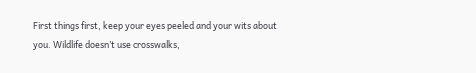First things first, keep your eyes peeled and your wits about you. Wildlife doesn’t use crosswalks,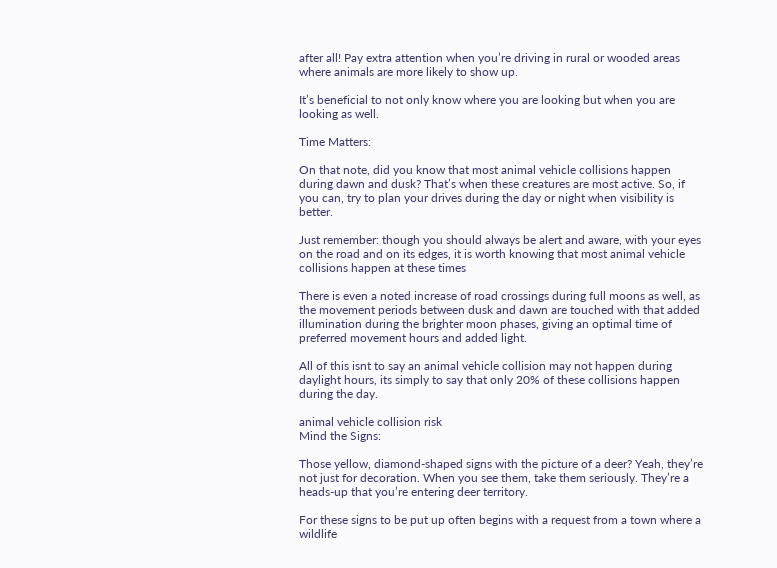after all! Pay extra attention when you’re driving in rural or wooded areas where animals are more likely to show up.

It’s beneficial to not only know where you are looking but when you are looking as well.

Time Matters:

On that note, did you know that most animal vehicle collisions happen during dawn and dusk? That’s when these creatures are most active. So, if you can, try to plan your drives during the day or night when visibility is better.

Just remember: though you should always be alert and aware, with your eyes on the road and on its edges, it is worth knowing that most animal vehicle collisions happen at these times

There is even a noted increase of road crossings during full moons as well, as the movement periods between dusk and dawn are touched with that added illumination during the brighter moon phases, giving an optimal time of preferred movement hours and added light.

All of this isnt to say an animal vehicle collision may not happen during daylight hours, its simply to say that only 20% of these collisions happen during the day.

animal vehicle collision risk
Mind the Signs:

Those yellow, diamond-shaped signs with the picture of a deer? Yeah, they’re not just for decoration. When you see them, take them seriously. They’re a heads-up that you’re entering deer territory.

For these signs to be put up often begins with a request from a town where a wildlife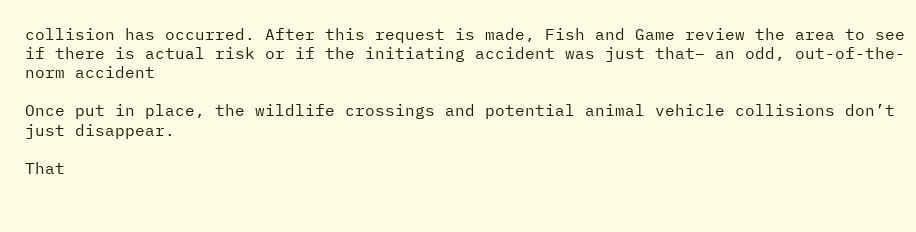collision has occurred. After this request is made, Fish and Game review the area to see if there is actual risk or if the initiating accident was just that– an odd, out-of-the-norm accident

Once put in place, the wildlife crossings and potential animal vehicle collisions don’t just disappear.

That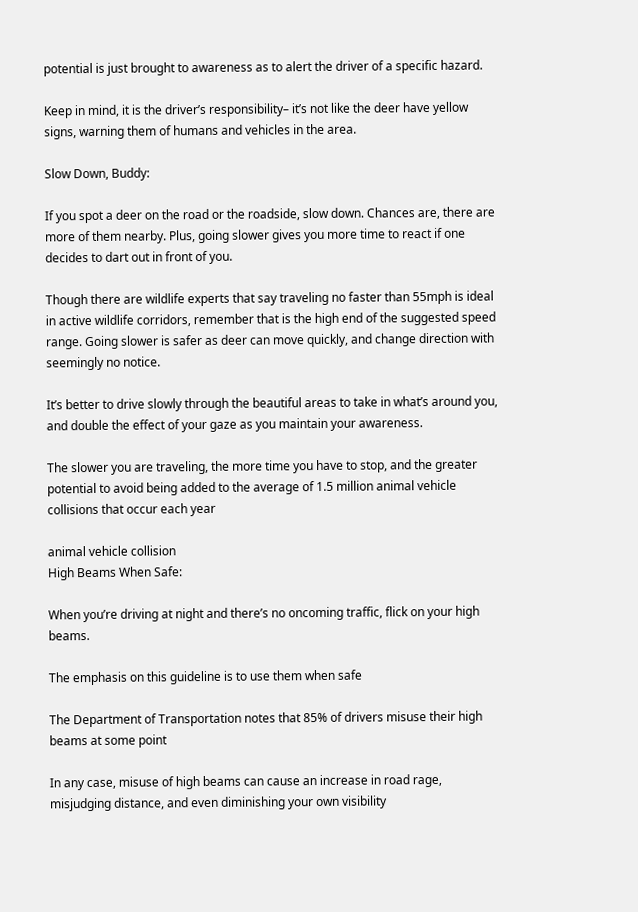potential is just brought to awareness as to alert the driver of a specific hazard.

Keep in mind, it is the driver’s responsibility– it’s not like the deer have yellow signs, warning them of humans and vehicles in the area.

Slow Down, Buddy:

If you spot a deer on the road or the roadside, slow down. Chances are, there are more of them nearby. Plus, going slower gives you more time to react if one decides to dart out in front of you.

Though there are wildlife experts that say traveling no faster than 55mph is ideal in active wildlife corridors, remember that is the high end of the suggested speed range. Going slower is safer as deer can move quickly, and change direction with seemingly no notice.

It’s better to drive slowly through the beautiful areas to take in what’s around you, and double the effect of your gaze as you maintain your awareness.

The slower you are traveling, the more time you have to stop, and the greater potential to avoid being added to the average of 1.5 million animal vehicle collisions that occur each year

animal vehicle collision
High Beams When Safe:

When you’re driving at night and there’s no oncoming traffic, flick on your high beams.

The emphasis on this guideline is to use them when safe

The Department of Transportation notes that 85% of drivers misuse their high beams at some point

In any case, misuse of high beams can cause an increase in road rage, misjudging distance, and even diminishing your own visibility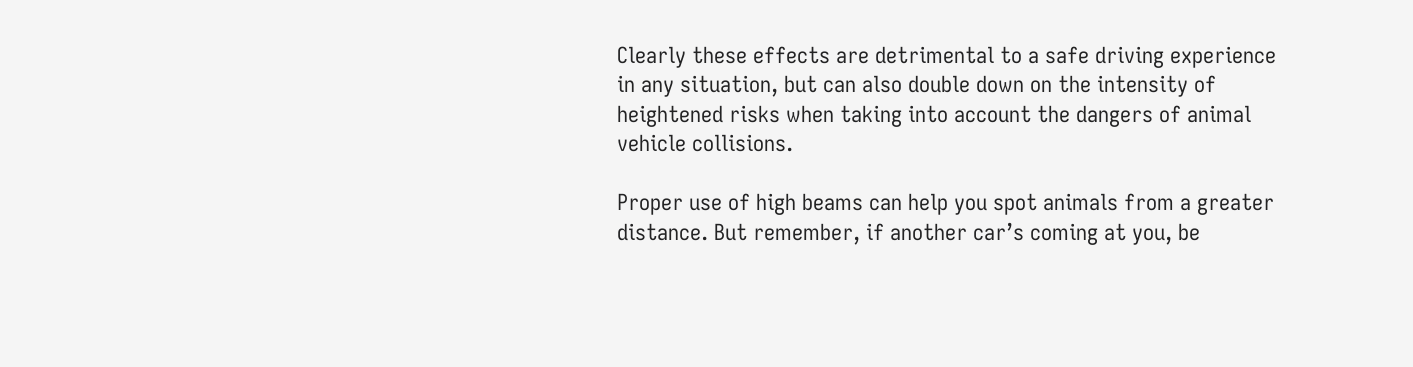Clearly these effects are detrimental to a safe driving experience in any situation, but can also double down on the intensity of heightened risks when taking into account the dangers of animal vehicle collisions.

Proper use of high beams can help you spot animals from a greater distance. But remember, if another car’s coming at you, be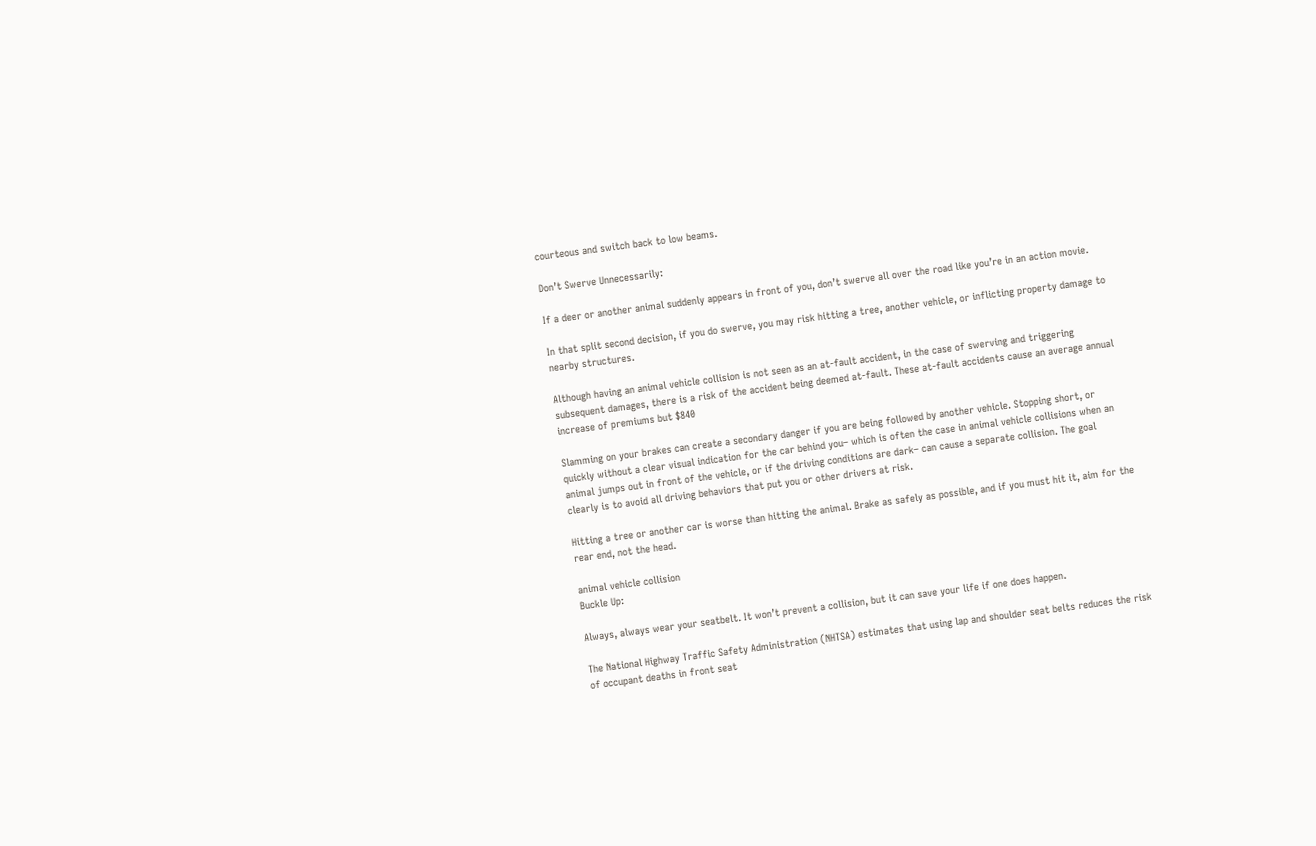courteous and switch back to low beams.

Don’t Swerve Unnecessarily:

If a deer or another animal suddenly appears in front of you, don’t swerve all over the road like you’re in an action movie.

In that split second decision, if you do swerve, you may risk hitting a tree, another vehicle, or inflicting property damage to nearby structures.

Although having an animal vehicle collision is not seen as an at-fault accident, in the case of swerving and triggering subsequent damages, there is a risk of the accident being deemed at-fault. These at-fault accidents cause an average annual increase of premiums but $840

Slamming on your brakes can create a secondary danger if you are being followed by another vehicle. Stopping short, or quickly without a clear visual indication for the car behind you– which is often the case in animal vehicle collisions when an animal jumps out in front of the vehicle, or if the driving conditions are dark– can cause a separate collision. The goal clearly is to avoid all driving behaviors that put you or other drivers at risk.

Hitting a tree or another car is worse than hitting the animal. Brake as safely as possible, and if you must hit it, aim for the rear end, not the head.

animal vehicle collision
Buckle Up:

Always, always wear your seatbelt. It won’t prevent a collision, but it can save your life if one does happen.

The National Highway Traffic Safety Administration (NHTSA) estimates that using lap and shoulder seat belts reduces the risk of occupant deaths in front seat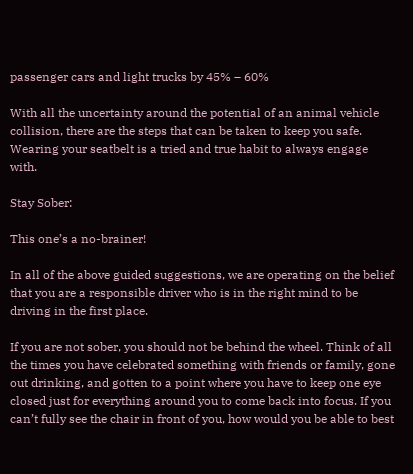passenger cars and light trucks by 45% – 60%

With all the uncertainty around the potential of an animal vehicle collision, there are the steps that can be taken to keep you safe. Wearing your seatbelt is a tried and true habit to always engage with.

Stay Sober:

This one’s a no-brainer!

In all of the above guided suggestions, we are operating on the belief that you are a responsible driver who is in the right mind to be driving in the first place.

If you are not sober, you should not be behind the wheel. Think of all the times you have celebrated something with friends or family, gone out drinking, and gotten to a point where you have to keep one eye closed just for everything around you to come back into focus. If you can’t fully see the chair in front of you, how would you be able to best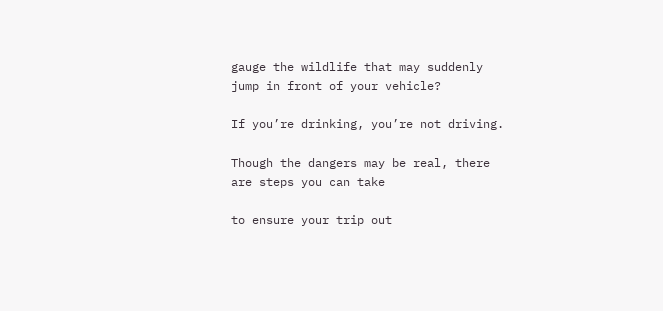gauge the wildlife that may suddenly jump in front of your vehicle?

If you’re drinking, you’re not driving.

Though the dangers may be real, there are steps you can take

to ensure your trip out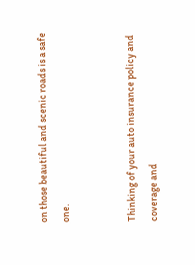on those beautiful and scenic roads is a safe one.


Thinking of your auto insurance policy and coverage and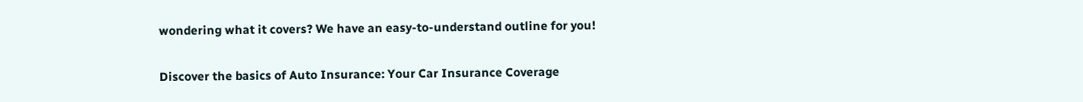wondering what it covers? We have an easy-to-understand outline for you!

Discover the basics of Auto Insurance: Your Car Insurance Coverage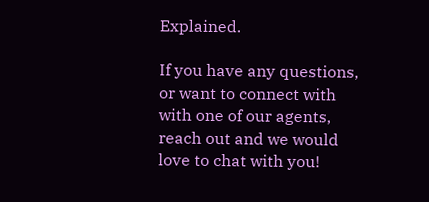Explained.

If you have any questions, or want to connect with with one of our agents, reach out and we would love to chat with you!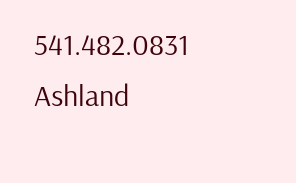541.482.0831 Ashland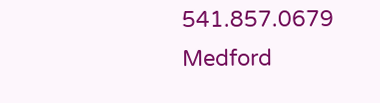541.857.0679 Medford